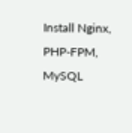Install Nginx, PHP-FPM, MySQL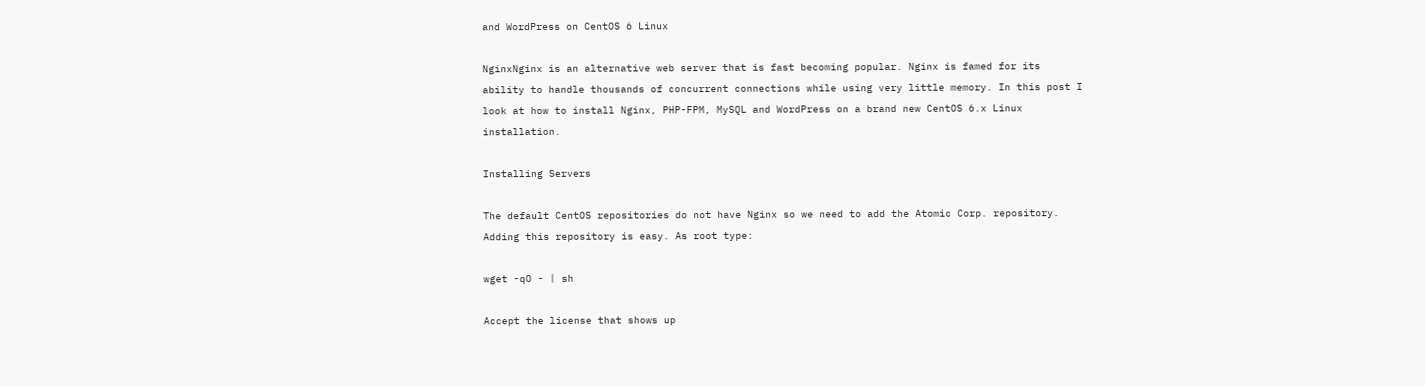and WordPress on CentOS 6 Linux

NginxNginx is an alternative web server that is fast becoming popular. Nginx is famed for its ability to handle thousands of concurrent connections while using very little memory. In this post I look at how to install Nginx, PHP-FPM, MySQL and WordPress on a brand new CentOS 6.x Linux installation.

Installing Servers

The default CentOS repositories do not have Nginx so we need to add the Atomic Corp. repository. Adding this repository is easy. As root type:

wget -qO - | sh

Accept the license that shows up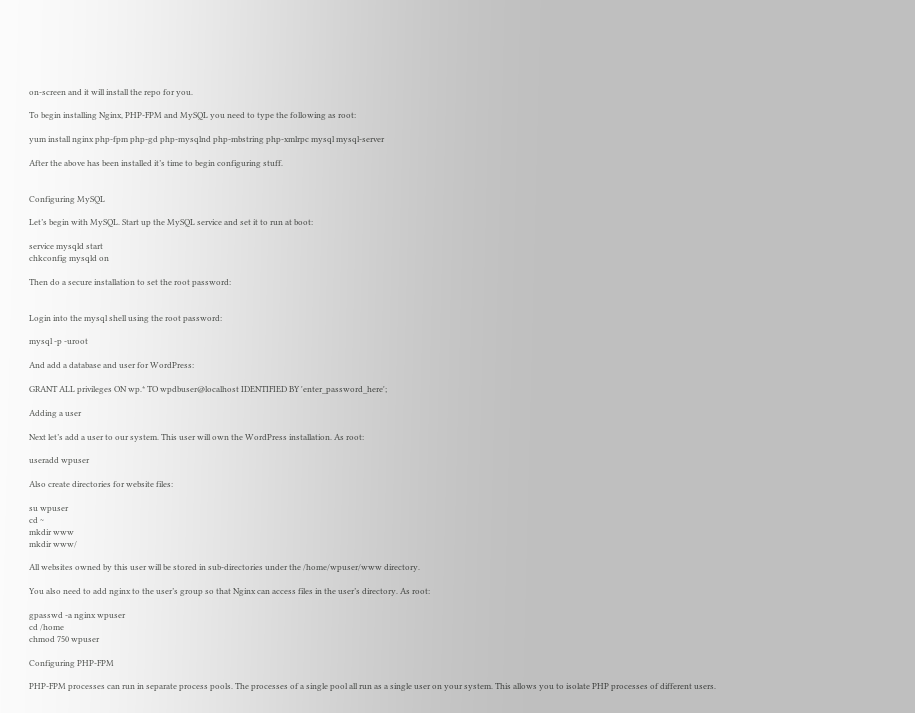on-screen and it will install the repo for you.

To begin installing Nginx, PHP-FPM and MySQL you need to type the following as root:

yum install nginx php-fpm php-gd php-mysqlnd php-mbstring php-xmlrpc mysql mysql-server

After the above has been installed it’s time to begin configuring stuff.


Configuring MySQL

Let’s begin with MySQL. Start up the MySQL service and set it to run at boot:

service mysqld start
chkconfig mysqld on

Then do a secure installation to set the root password:


Login into the mysql shell using the root password:

mysql -p -uroot

And add a database and user for WordPress:

GRANT ALL privileges ON wp.* TO wpdbuser@localhost IDENTIFIED BY 'enter_password_here';

Adding a user

Next let’s add a user to our system. This user will own the WordPress installation. As root:

useradd wpuser

Also create directories for website files:

su wpuser
cd ~
mkdir www
mkdir www/

All websites owned by this user will be stored in sub-directories under the /home/wpuser/www directory.

You also need to add nginx to the user’s group so that Nginx can access files in the user’s directory. As root:

gpasswd -a nginx wpuser
cd /home
chmod 750 wpuser

Configuring PHP-FPM

PHP-FPM processes can run in separate process pools. The processes of a single pool all run as a single user on your system. This allows you to isolate PHP processes of different users.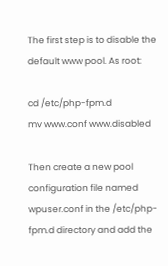The first step is to disable the default www pool. As root:

cd /etc/php-fpm.d
mv www.conf www.disabled

Then create a new pool configuration file named wpuser.conf in the /etc/php-fpm.d directory and add the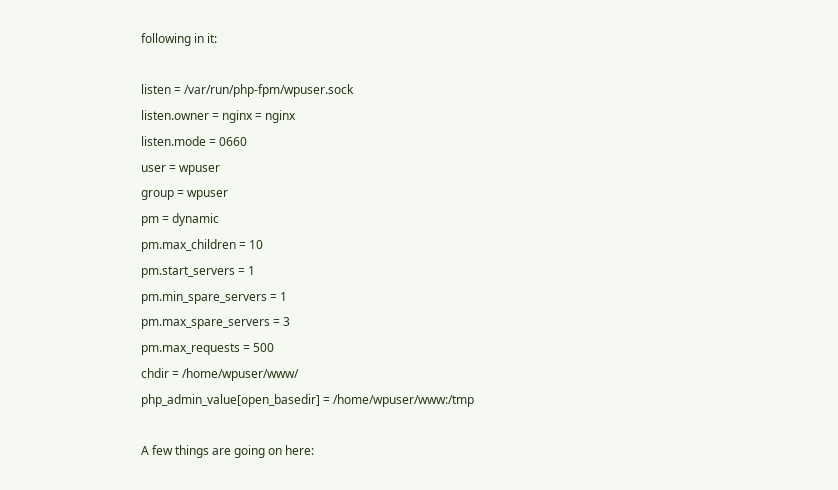following in it:

listen = /var/run/php-fpm/wpuser.sock
listen.owner = nginx = nginx
listen.mode = 0660
user = wpuser
group = wpuser
pm = dynamic
pm.max_children = 10
pm.start_servers = 1
pm.min_spare_servers = 1
pm.max_spare_servers = 3
pm.max_requests = 500
chdir = /home/wpuser/www/
php_admin_value[open_basedir] = /home/wpuser/www:/tmp

A few things are going on here: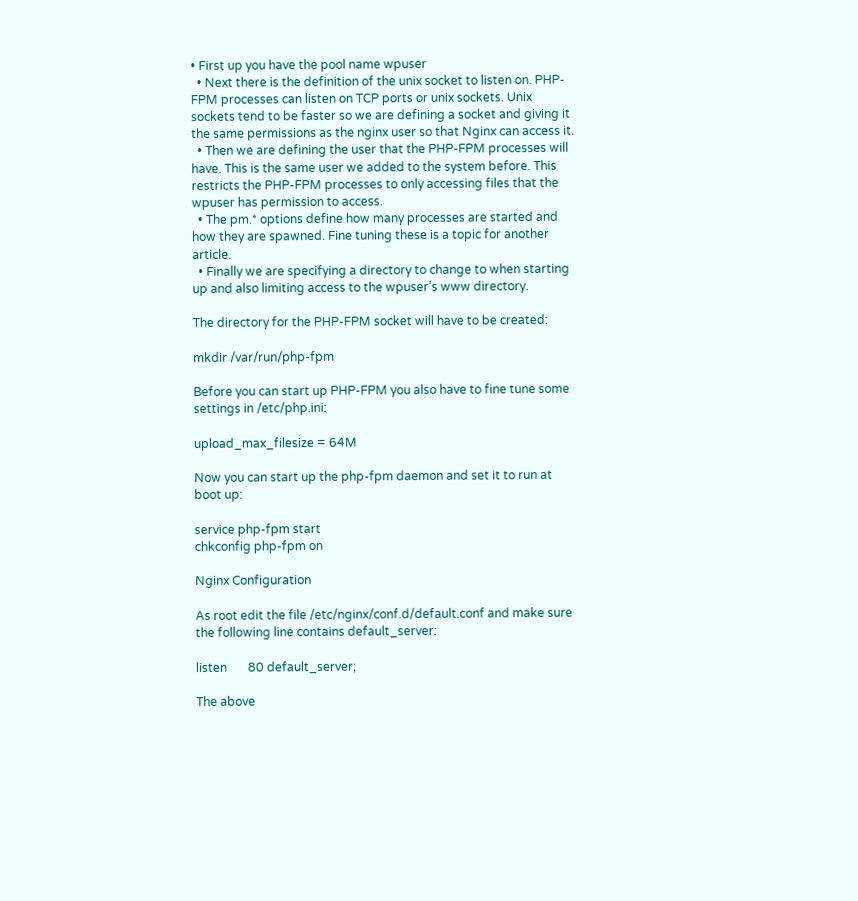• First up you have the pool name wpuser
  • Next there is the definition of the unix socket to listen on. PHP-FPM processes can listen on TCP ports or unix sockets. Unix sockets tend to be faster so we are defining a socket and giving it the same permissions as the nginx user so that Nginx can access it.
  • Then we are defining the user that the PHP-FPM processes will have. This is the same user we added to the system before. This restricts the PHP-FPM processes to only accessing files that the wpuser has permission to access.
  • The pm.* options define how many processes are started and how they are spawned. Fine tuning these is a topic for another article.
  • Finally we are specifying a directory to change to when starting up and also limiting access to the wpuser’s www directory.

The directory for the PHP-FPM socket will have to be created:

mkdir /var/run/php-fpm

Before you can start up PHP-FPM you also have to fine tune some settings in /etc/php.ini:

upload_max_filesize = 64M

Now you can start up the php-fpm daemon and set it to run at boot up:

service php-fpm start
chkconfig php-fpm on

Nginx Configuration

As root edit the file /etc/nginx/conf.d/default.conf and make sure the following line contains default_server:

listen       80 default_server;

The above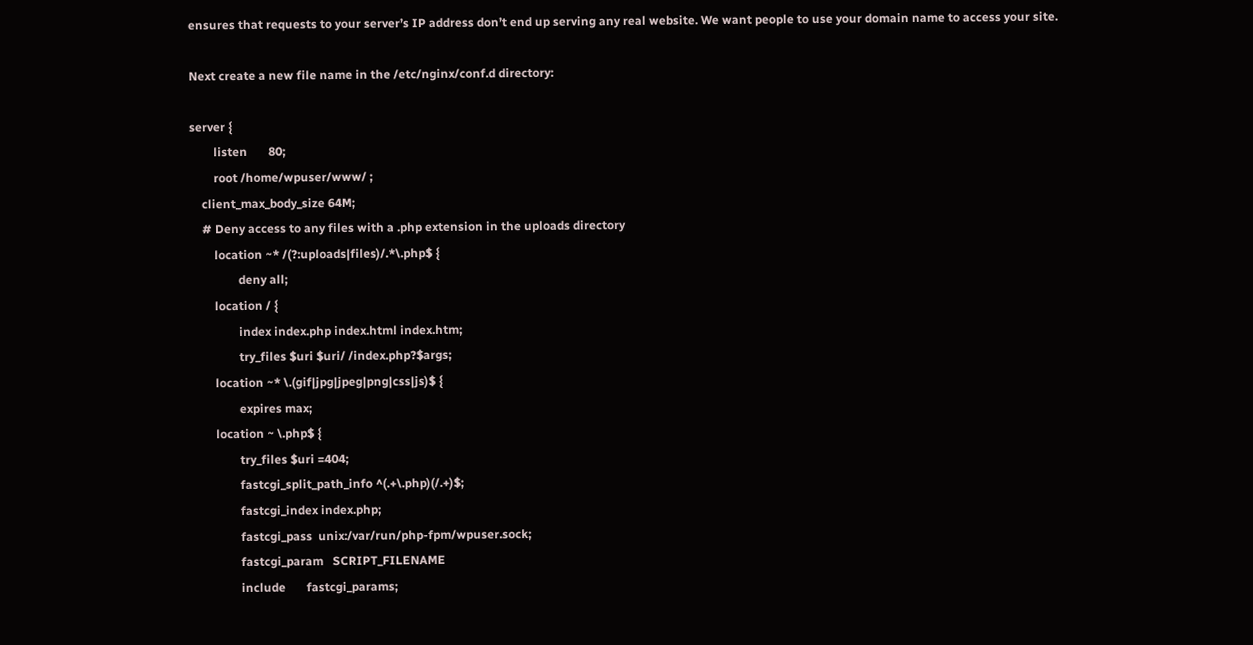ensures that requests to your server’s IP address don’t end up serving any real website. We want people to use your domain name to access your site.

Next create a new file name in the /etc/nginx/conf.d directory:

server {
        listen       80;
        root /home/wpuser/www/ ;
    client_max_body_size 64M;
    # Deny access to any files with a .php extension in the uploads directory
        location ~* /(?:uploads|files)/.*\.php$ {
                deny all;
        location / {
                index index.php index.html index.htm;
                try_files $uri $uri/ /index.php?$args;
        location ~* \.(gif|jpg|jpeg|png|css|js)$ {
                expires max;
        location ~ \.php$ {
                try_files $uri =404;
                fastcgi_split_path_info ^(.+\.php)(/.+)$;
                fastcgi_index index.php;
                fastcgi_pass  unix:/var/run/php-fpm/wpuser.sock;
                fastcgi_param   SCRIPT_FILENAME
                include       fastcgi_params;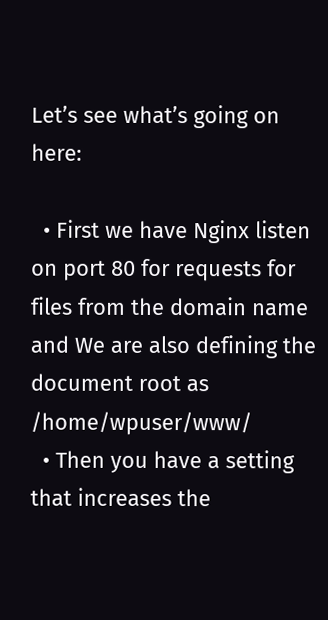Let’s see what’s going on here:

  • First we have Nginx listen on port 80 for requests for files from the domain name and We are also defining the document root as /home/wpuser/www/
  • Then you have a setting that increases the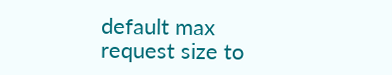default max request size to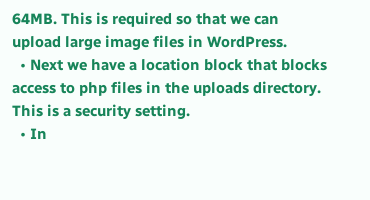64MB. This is required so that we can upload large image files in WordPress.
  • Next we have a location block that blocks access to php files in the uploads directory. This is a security setting.
  • In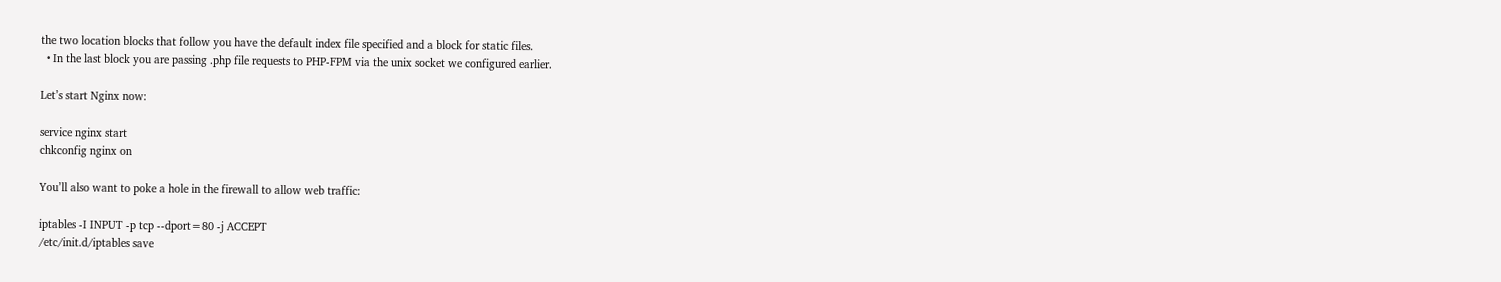the two location blocks that follow you have the default index file specified and a block for static files.
  • In the last block you are passing .php file requests to PHP-FPM via the unix socket we configured earlier.

Let’s start Nginx now:

service nginx start
chkconfig nginx on

You’ll also want to poke a hole in the firewall to allow web traffic:

iptables -I INPUT -p tcp --dport=80 -j ACCEPT
/etc/init.d/iptables save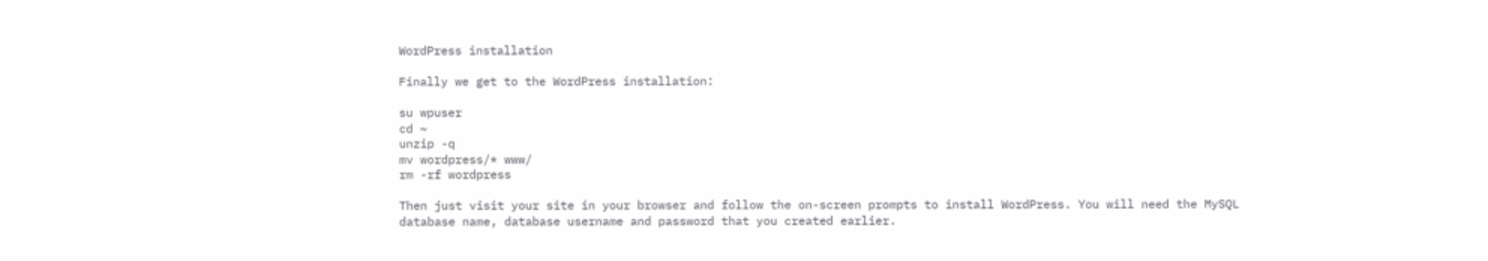WordPress installation

Finally we get to the WordPress installation:

su wpuser
cd ~
unzip -q
mv wordpress/* www/
rm -rf wordpress

Then just visit your site in your browser and follow the on-screen prompts to install WordPress. You will need the MySQL database name, database username and password that you created earlier.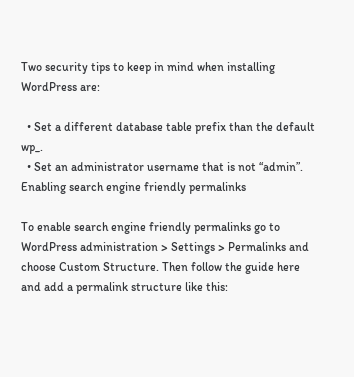Two security tips to keep in mind when installing WordPress are:

  • Set a different database table prefix than the default wp_.
  • Set an administrator username that is not “admin”.
Enabling search engine friendly permalinks

To enable search engine friendly permalinks go to WordPress administration > Settings > Permalinks and choose Custom Structure. Then follow the guide here and add a permalink structure like this: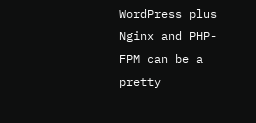WordPress plus Nginx and PHP-FPM can be a pretty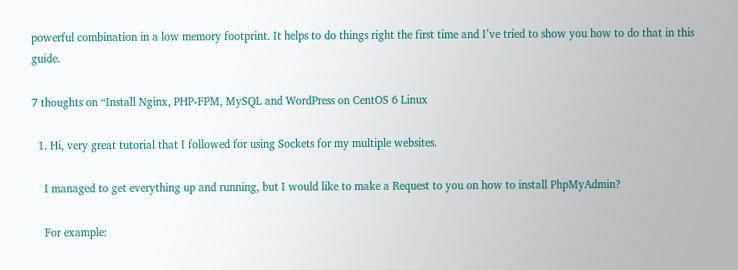powerful combination in a low memory footprint. It helps to do things right the first time and I’ve tried to show you how to do that in this guide.

7 thoughts on “Install Nginx, PHP-FPM, MySQL and WordPress on CentOS 6 Linux

  1. Hi, very great tutorial that I followed for using Sockets for my multiple websites.

    I managed to get everything up and running, but I would like to make a Request to you on how to install PhpMyAdmin?

    For example: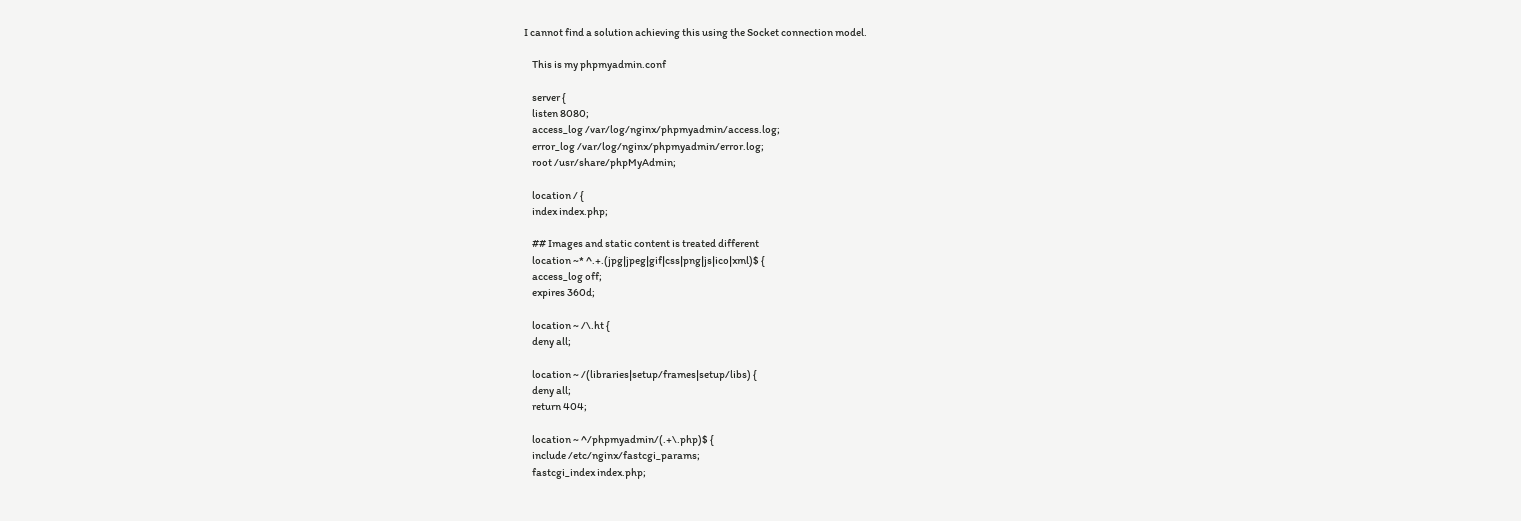I cannot find a solution achieving this using the Socket connection model.

    This is my phpmyadmin.conf

    server {
    listen 8080;
    access_log /var/log/nginx/phpmyadmin/access.log;
    error_log /var/log/nginx/phpmyadmin/error.log;
    root /usr/share/phpMyAdmin;

    location / {
    index index.php;

    ## Images and static content is treated different
    location ~* ^.+.(jpg|jpeg|gif|css|png|js|ico|xml)$ {
    access_log off;
    expires 360d;

    location ~ /\.ht {
    deny all;

    location ~ /(libraries|setup/frames|setup/libs) {
    deny all;
    return 404;

    location ~ ^/phpmyadmin/(.+\.php)$ {
    include /etc/nginx/fastcgi_params;
    fastcgi_index index.php;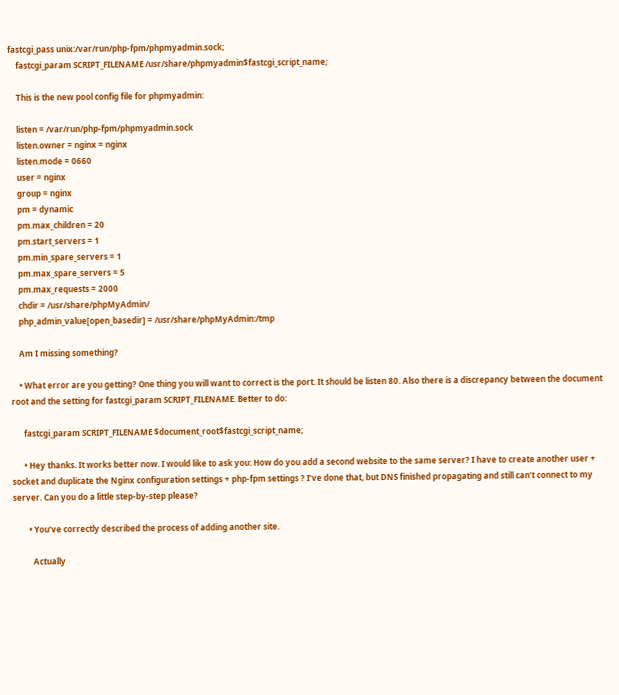fastcgi_pass unix:/var/run/php-fpm/phpmyadmin.sock;
    fastcgi_param SCRIPT_FILENAME /usr/share/phpmyadmin$fastcgi_script_name;

    This is the new pool config file for phpmyadmin:

    listen = /var/run/php-fpm/phpmyadmin.sock
    listen.owner = nginx = nginx
    listen.mode = 0660
    user = nginx
    group = nginx
    pm = dynamic
    pm.max_children = 20
    pm.start_servers = 1
    pm.min_spare_servers = 1
    pm.max_spare_servers = 5
    pm.max_requests = 2000
    chdir = /usr/share/phpMyAdmin/
    php_admin_value[open_basedir] = /usr/share/phpMyAdmin:/tmp

    Am I missing something?

    • What error are you getting? One thing you will want to correct is the port. It should be listen 80. Also there is a discrepancy between the document root and the setting for fastcgi_param SCRIPT_FILENAME. Better to do:

      fastcgi_param SCRIPT_FILENAME $document_root$fastcgi_script_name;

      • Hey thanks. It works better now. I would like to ask you: How do you add a second website to the same server? I have to create another user + socket and duplicate the Nginx configuration settings + php-fpm settings ? I’ve done that, but DNS finished propagating and still can’t connect to my server. Can you do a little step-by-step please?

        • You’ve correctly described the process of adding another site.

          Actually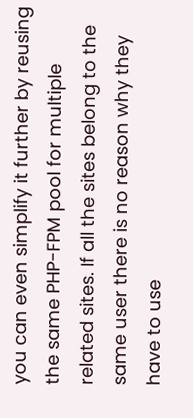you can even simplify it further by reusing the same PHP-FPM pool for multiple related sites. If all the sites belong to the same user there is no reason why they have to use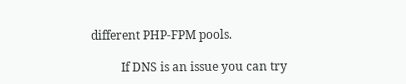different PHP-FPM pools.

          If DNS is an issue you can try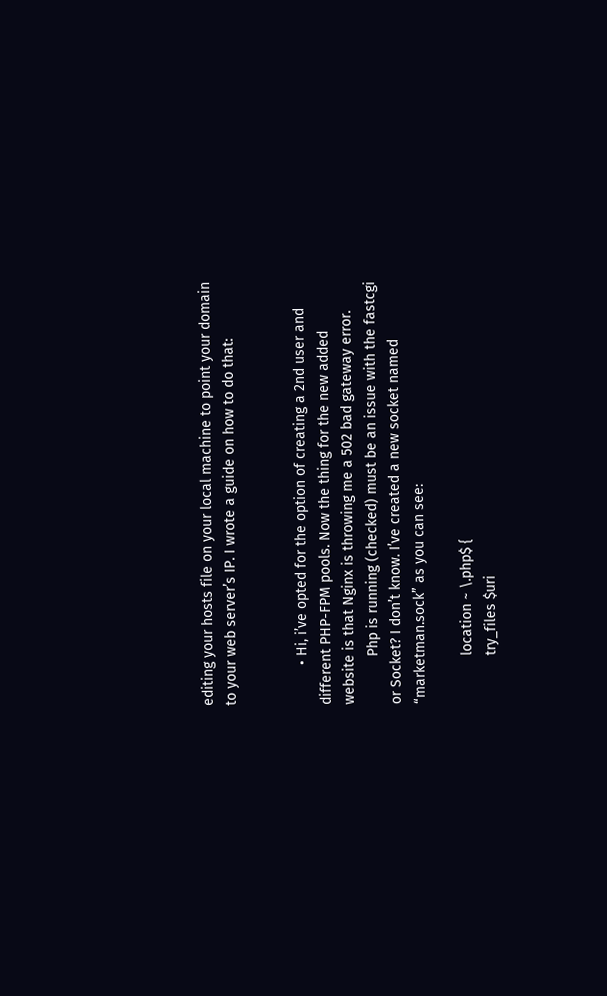editing your hosts file on your local machine to point your domain to your web server’s IP. I wrote a guide on how to do that:


          • Hi, i’ve opted for the option of creating a 2nd user and different PHP-FPM pools. Now the thing for the new added website is that Nginx is throwing me a 502 bad gateway error.
            Php is running (checked) must be an issue with the fastcgi or Socket? I don’t know. I’ve created a new socket named “marketman.sock” as you can see:

            location ~ \.php$ {
            try_files $uri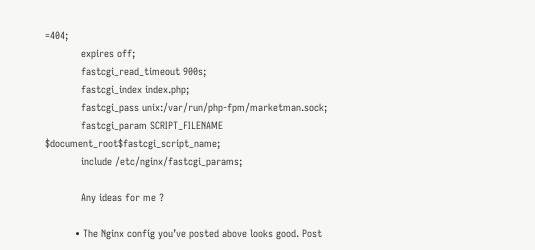=404;
            expires off;
            fastcgi_read_timeout 900s;
            fastcgi_index index.php;
            fastcgi_pass unix:/var/run/php-fpm/marketman.sock;
            fastcgi_param SCRIPT_FILENAME $document_root$fastcgi_script_name;
            include /etc/nginx/fastcgi_params;

            Any ideas for me ?

          • The Nginx config you’ve posted above looks good. Post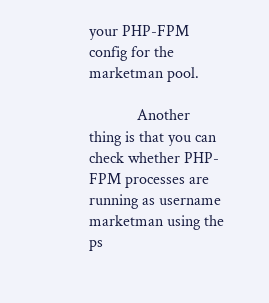your PHP-FPM config for the marketman pool.

            Another thing is that you can check whether PHP-FPM processes are running as username marketman using the ps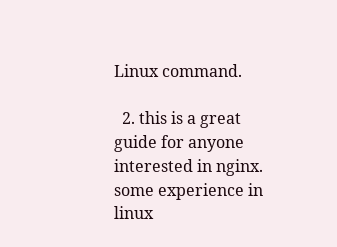Linux command.

  2. this is a great guide for anyone interested in nginx. some experience in linux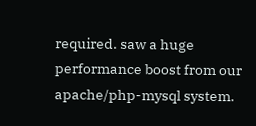required. saw a huge performance boost from our apache/php-mysql system.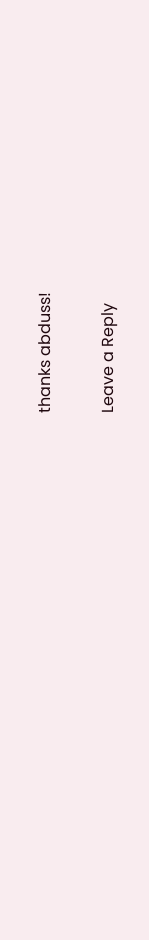thanks abduss!

Leave a Reply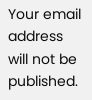Your email address will not be published.